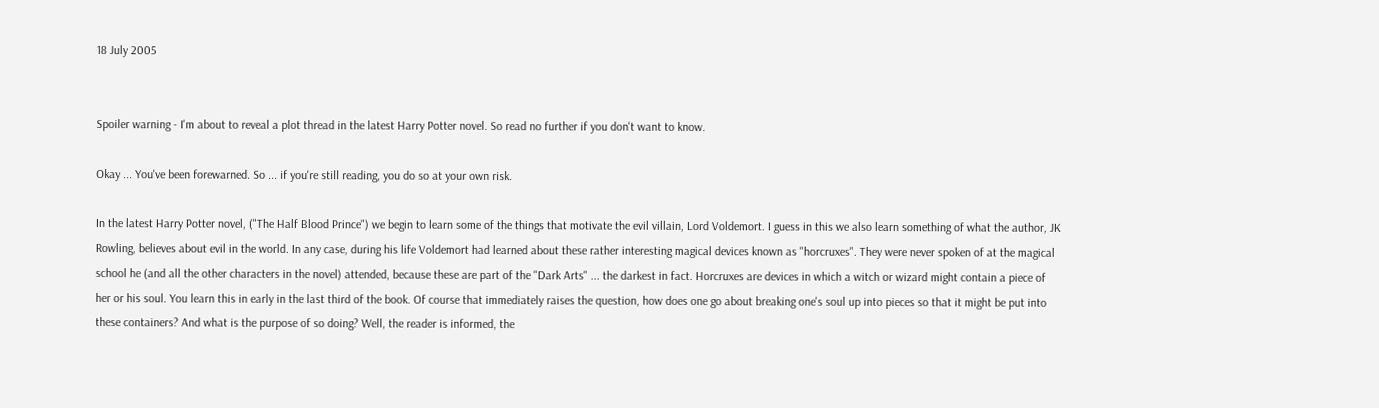18 July 2005


Spoiler warning - I'm about to reveal a plot thread in the latest Harry Potter novel. So read no further if you don't want to know.

Okay ... You've been forewarned. So ... if you're still reading, you do so at your own risk.

In the latest Harry Potter novel, ("The Half Blood Prince") we begin to learn some of the things that motivate the evil villain, Lord Voldemort. I guess in this we also learn something of what the author, JK Rowling, believes about evil in the world. In any case, during his life Voldemort had learned about these rather interesting magical devices known as "horcruxes". They were never spoken of at the magical school he (and all the other characters in the novel) attended, because these are part of the "Dark Arts" ... the darkest in fact. Horcruxes are devices in which a witch or wizard might contain a piece of her or his soul. You learn this in early in the last third of the book. Of course that immediately raises the question, how does one go about breaking one's soul up into pieces so that it might be put into these containers? And what is the purpose of so doing? Well, the reader is informed, the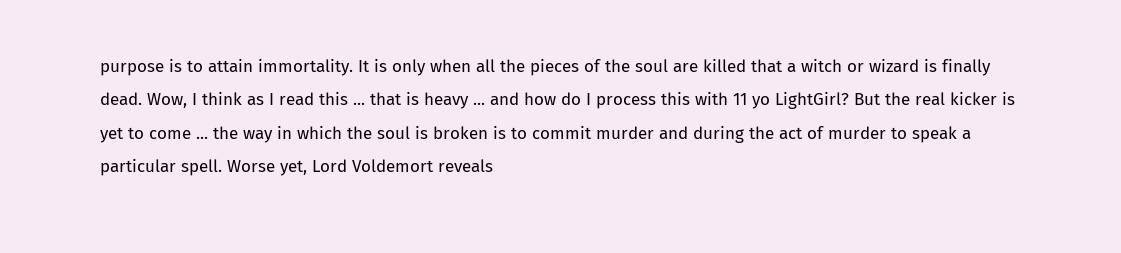purpose is to attain immortality. It is only when all the pieces of the soul are killed that a witch or wizard is finally dead. Wow, I think as I read this ... that is heavy ... and how do I process this with 11 yo LightGirl? But the real kicker is yet to come ... the way in which the soul is broken is to commit murder and during the act of murder to speak a particular spell. Worse yet, Lord Voldemort reveals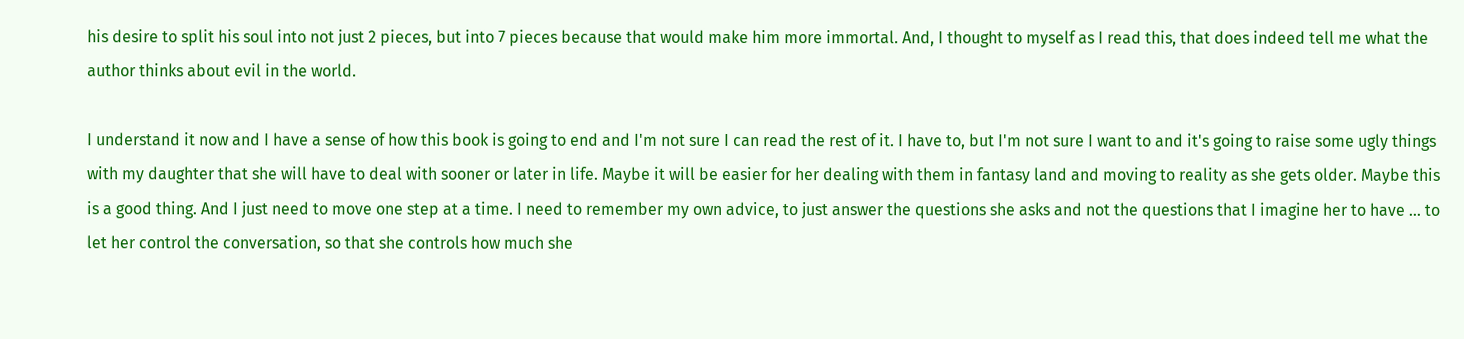his desire to split his soul into not just 2 pieces, but into 7 pieces because that would make him more immortal. And, I thought to myself as I read this, that does indeed tell me what the author thinks about evil in the world.

I understand it now and I have a sense of how this book is going to end and I'm not sure I can read the rest of it. I have to, but I'm not sure I want to and it's going to raise some ugly things with my daughter that she will have to deal with sooner or later in life. Maybe it will be easier for her dealing with them in fantasy land and moving to reality as she gets older. Maybe this is a good thing. And I just need to move one step at a time. I need to remember my own advice, to just answer the questions she asks and not the questions that I imagine her to have ... to let her control the conversation, so that she controls how much she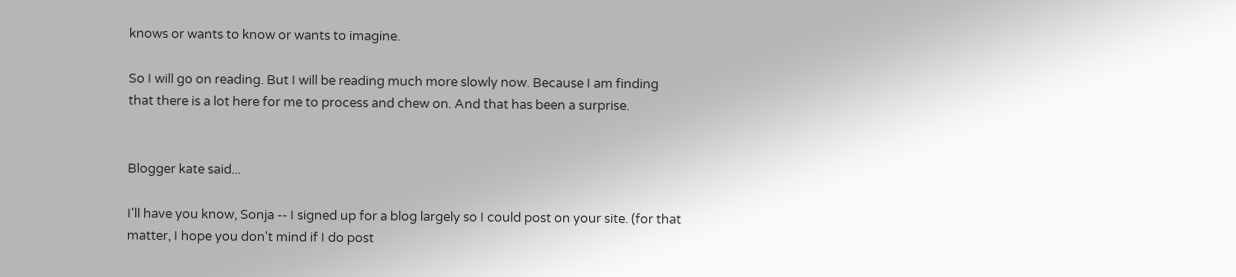knows or wants to know or wants to imagine.

So I will go on reading. But I will be reading much more slowly now. Because I am finding that there is a lot here for me to process and chew on. And that has been a surprise.


Blogger kate said...

I'll have you know, Sonja -- I signed up for a blog largely so I could post on your site. (for that matter, I hope you don't mind if I do post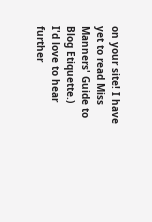on your site! I have yet to read Miss Manners' Guide to Blog Etiquette.)
I'd love to hear further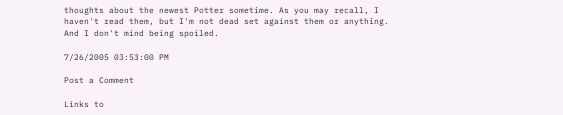thoughts about the newest Potter sometime. As you may recall, I haven't read them, but I'm not dead set against them or anything. And I don't mind being spoiled.

7/26/2005 03:53:00 PM

Post a Comment

Links to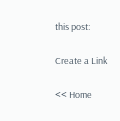this post:

Create a Link

<< Home